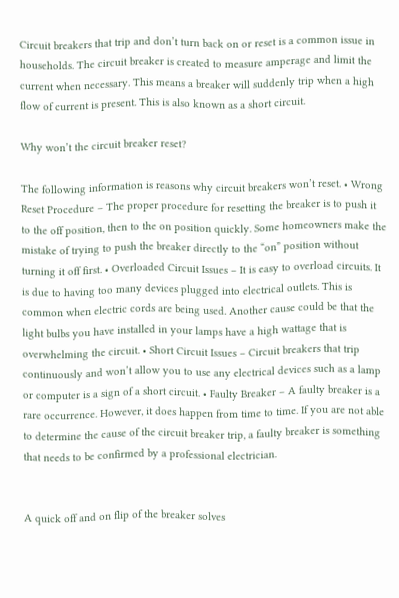Circuit breakers that trip and don’t turn back on or reset is a common issue in households. The circuit breaker is created to measure amperage and limit the current when necessary. This means a breaker will suddenly trip when a high flow of current is present. This is also known as a short circuit.

Why won’t the circuit breaker reset?

The following information is reasons why circuit breakers won’t reset. • Wrong Reset Procedure – The proper procedure for resetting the breaker is to push it to the off position, then to the on position quickly. Some homeowners make the mistake of trying to push the breaker directly to the “on” position without turning it off first. • Overloaded Circuit Issues – It is easy to overload circuits. It is due to having too many devices plugged into electrical outlets. This is common when electric cords are being used. Another cause could be that the light bulbs you have installed in your lamps have a high wattage that is overwhelming the circuit. • Short Circuit Issues – Circuit breakers that trip continuously and won’t allow you to use any electrical devices such as a lamp or computer is a sign of a short circuit. • Faulty Breaker – A faulty breaker is a rare occurrence. However, it does happen from time to time. If you are not able to determine the cause of the circuit breaker trip, a faulty breaker is something that needs to be confirmed by a professional electrician.


A quick off and on flip of the breaker solves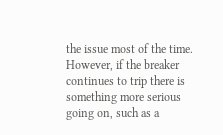the issue most of the time. However, if the breaker continues to trip there is something more serious going on, such as a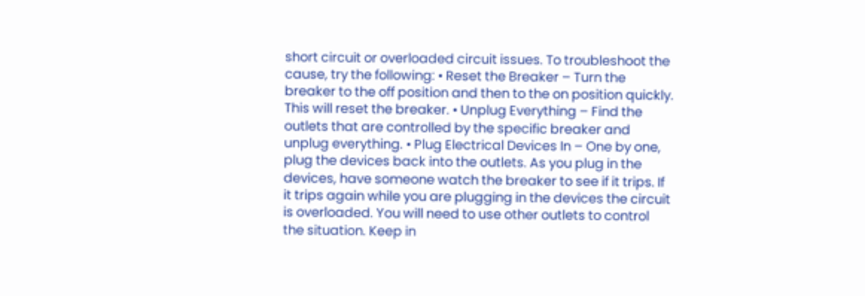short circuit or overloaded circuit issues. To troubleshoot the cause, try the following: • Reset the Breaker – Turn the breaker to the off position and then to the on position quickly. This will reset the breaker. • Unplug Everything – Find the outlets that are controlled by the specific breaker and unplug everything. • Plug Electrical Devices In – One by one, plug the devices back into the outlets. As you plug in the devices, have someone watch the breaker to see if it trips. If it trips again while you are plugging in the devices the circuit is overloaded. You will need to use other outlets to control the situation. Keep in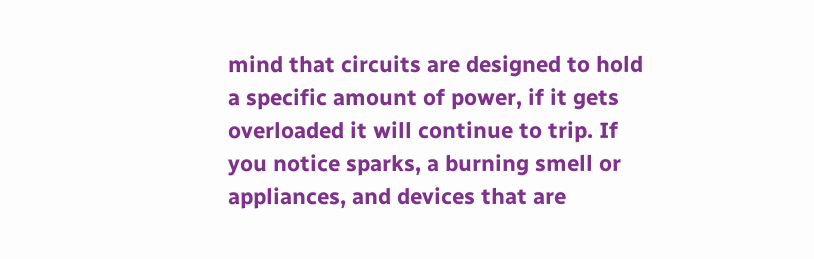mind that circuits are designed to hold a specific amount of power, if it gets overloaded it will continue to trip. If you notice sparks, a burning smell or appliances, and devices that are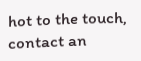hot to the touch, contact an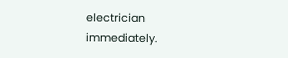electrician immediately.